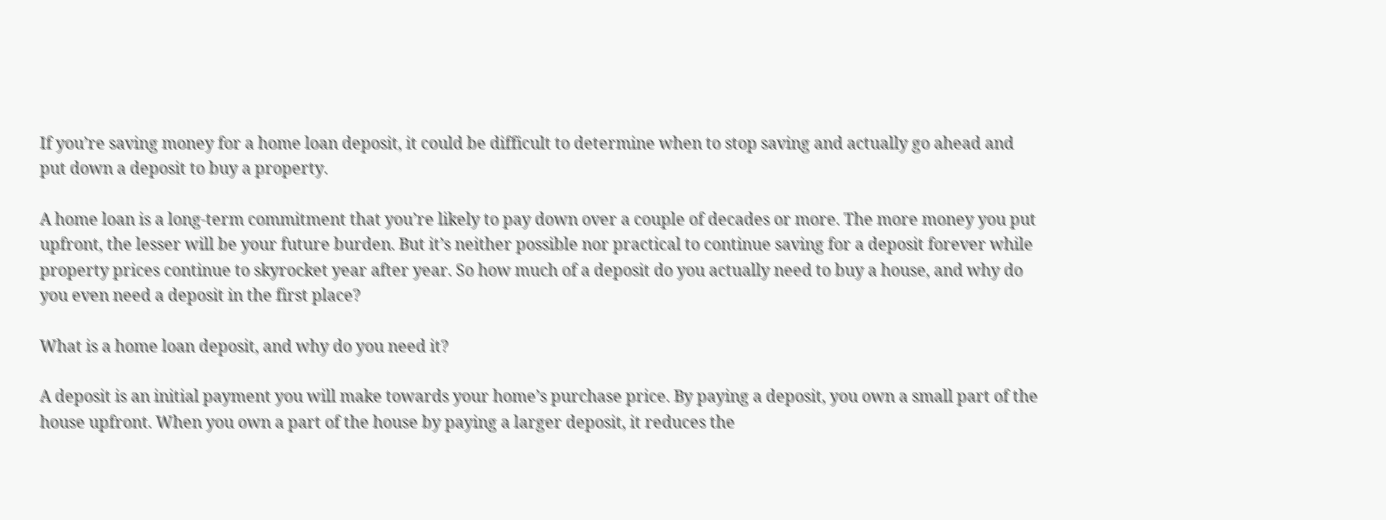If you’re saving money for a home loan deposit, it could be difficult to determine when to stop saving and actually go ahead and put down a deposit to buy a property.

A home loan is a long-term commitment that you’re likely to pay down over a couple of decades or more. The more money you put upfront, the lesser will be your future burden. But it’s neither possible nor practical to continue saving for a deposit forever while property prices continue to skyrocket year after year. So how much of a deposit do you actually need to buy a house, and why do you even need a deposit in the first place?

What is a home loan deposit, and why do you need it?

A deposit is an initial payment you will make towards your home’s purchase price. By paying a deposit, you own a small part of the house upfront. When you own a part of the house by paying a larger deposit, it reduces the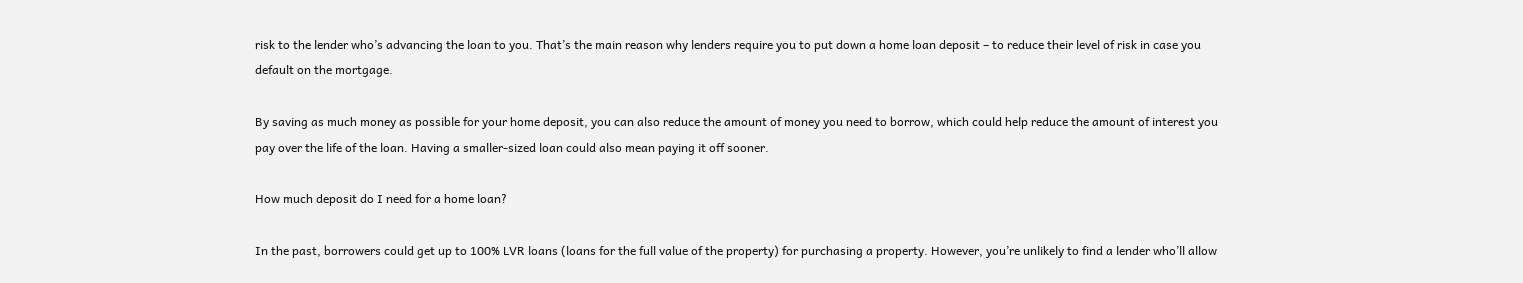risk to the lender who’s advancing the loan to you. That’s the main reason why lenders require you to put down a home loan deposit – to reduce their level of risk in case you default on the mortgage.

By saving as much money as possible for your home deposit, you can also reduce the amount of money you need to borrow, which could help reduce the amount of interest you pay over the life of the loan. Having a smaller-sized loan could also mean paying it off sooner.

How much deposit do I need for a home loan?

In the past, borrowers could get up to 100% LVR loans (loans for the full value of the property) for purchasing a property. However, you’re unlikely to find a lender who’ll allow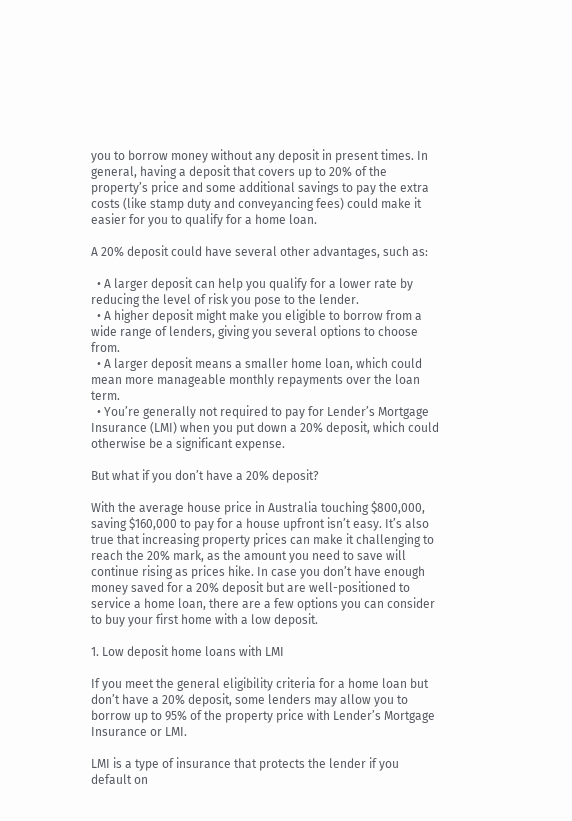you to borrow money without any deposit in present times. In general, having a deposit that covers up to 20% of the property’s price and some additional savings to pay the extra costs (like stamp duty and conveyancing fees) could make it easier for you to qualify for a home loan.

A 20% deposit could have several other advantages, such as:

  • A larger deposit can help you qualify for a lower rate by reducing the level of risk you pose to the lender.
  • A higher deposit might make you eligible to borrow from a wide range of lenders, giving you several options to choose from.
  • A larger deposit means a smaller home loan, which could mean more manageable monthly repayments over the loan term.
  • You’re generally not required to pay for Lender’s Mortgage Insurance (LMI) when you put down a 20% deposit, which could otherwise be a significant expense.

But what if you don’t have a 20% deposit?

With the average house price in Australia touching $800,000, saving $160,000 to pay for a house upfront isn’t easy. It’s also true that increasing property prices can make it challenging to reach the 20% mark, as the amount you need to save will continue rising as prices hike. In case you don’t have enough money saved for a 20% deposit but are well-positioned to service a home loan, there are a few options you can consider to buy your first home with a low deposit.

1. Low deposit home loans with LMI

If you meet the general eligibility criteria for a home loan but don’t have a 20% deposit, some lenders may allow you to borrow up to 95% of the property price with Lender’s Mortgage Insurance or LMI.

LMI is a type of insurance that protects the lender if you default on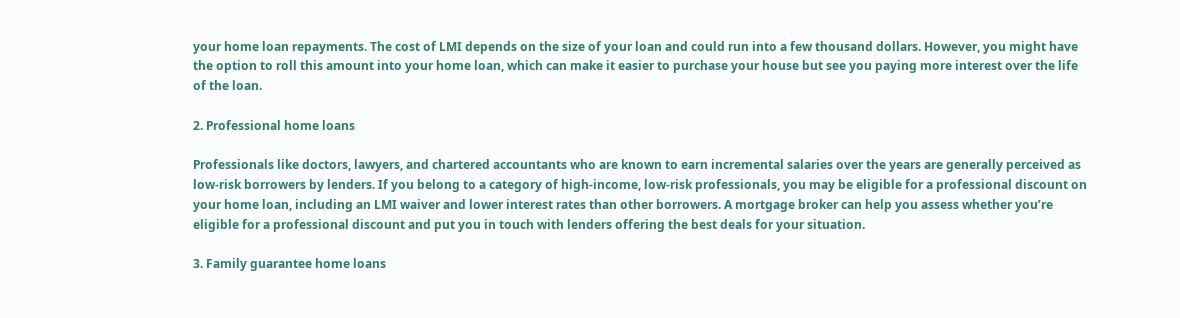your home loan repayments. The cost of LMI depends on the size of your loan and could run into a few thousand dollars. However, you might have the option to roll this amount into your home loan, which can make it easier to purchase your house but see you paying more interest over the life of the loan.

2. Professional home loans

Professionals like doctors, lawyers, and chartered accountants who are known to earn incremental salaries over the years are generally perceived as low-risk borrowers by lenders. If you belong to a category of high-income, low-risk professionals, you may be eligible for a professional discount on your home loan, including an LMI waiver and lower interest rates than other borrowers. A mortgage broker can help you assess whether you’re eligible for a professional discount and put you in touch with lenders offering the best deals for your situation.

3. Family guarantee home loans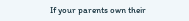If your parents own their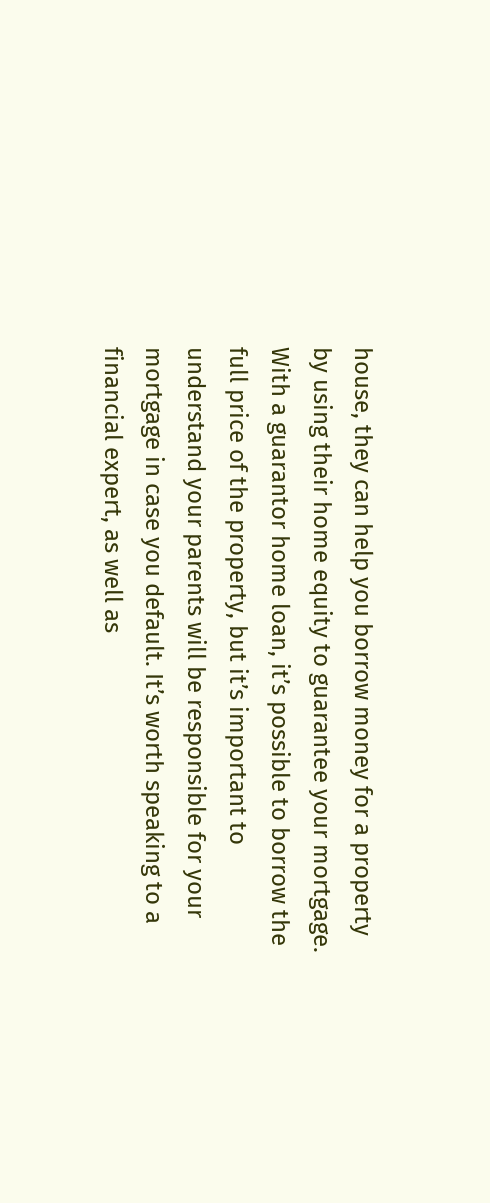house, they can help you borrow money for a property by using their home equity to guarantee your mortgage. With a guarantor home loan, it’s possible to borrow the full price of the property, but it’s important to understand your parents will be responsible for your mortgage in case you default. It’s worth speaking to a financial expert, as well as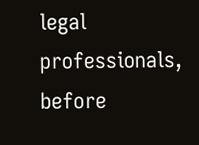legal professionals, before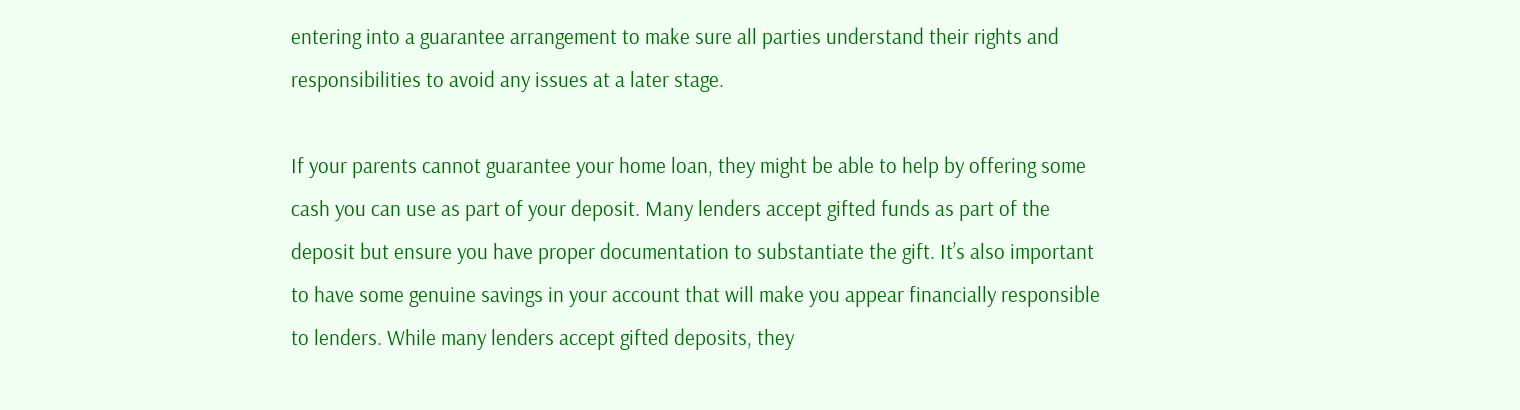entering into a guarantee arrangement to make sure all parties understand their rights and responsibilities to avoid any issues at a later stage.

If your parents cannot guarantee your home loan, they might be able to help by offering some cash you can use as part of your deposit. Many lenders accept gifted funds as part of the deposit but ensure you have proper documentation to substantiate the gift. It’s also important to have some genuine savings in your account that will make you appear financially responsible to lenders. While many lenders accept gifted deposits, they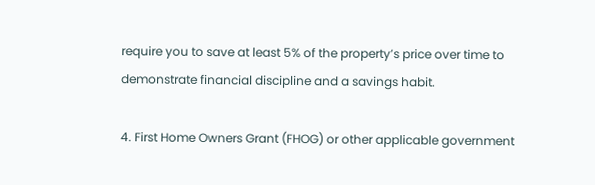require you to save at least 5% of the property’s price over time to demonstrate financial discipline and a savings habit.

4. First Home Owners Grant (FHOG) or other applicable government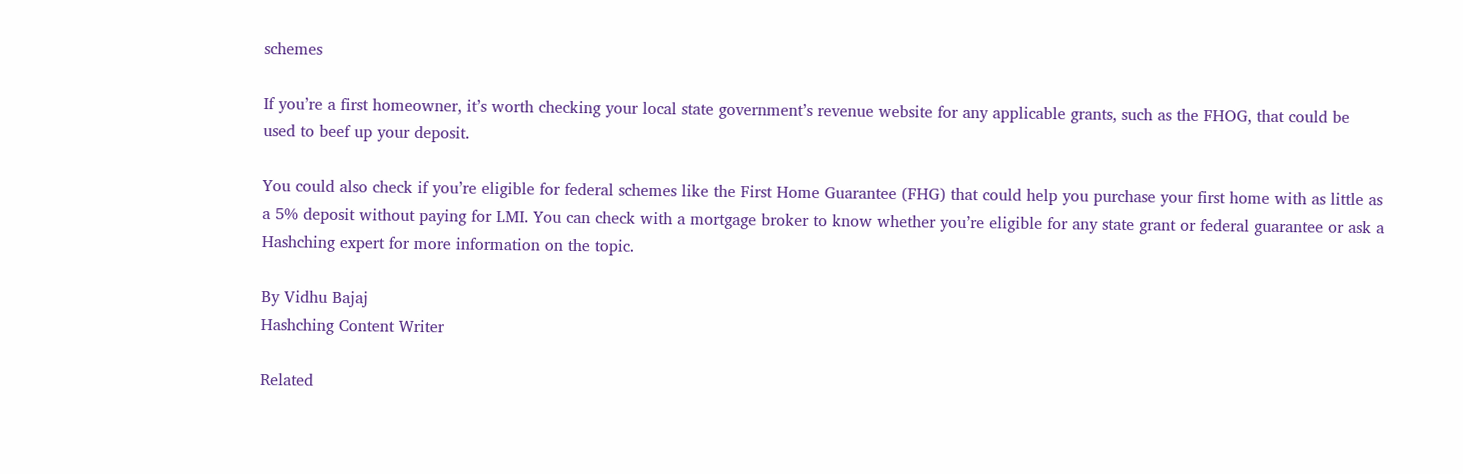schemes

If you’re a first homeowner, it’s worth checking your local state government’s revenue website for any applicable grants, such as the FHOG, that could be used to beef up your deposit.

You could also check if you’re eligible for federal schemes like the First Home Guarantee (FHG) that could help you purchase your first home with as little as a 5% deposit without paying for LMI. You can check with a mortgage broker to know whether you’re eligible for any state grant or federal guarantee or ask a Hashching expert for more information on the topic.

By Vidhu Bajaj
Hashching Content Writer

Related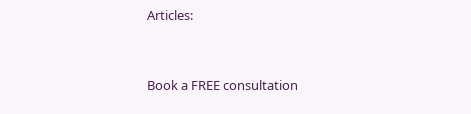Articles:


Book a FREE consultation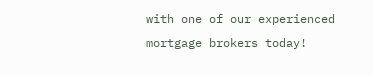with one of our experienced
mortgage brokers today!